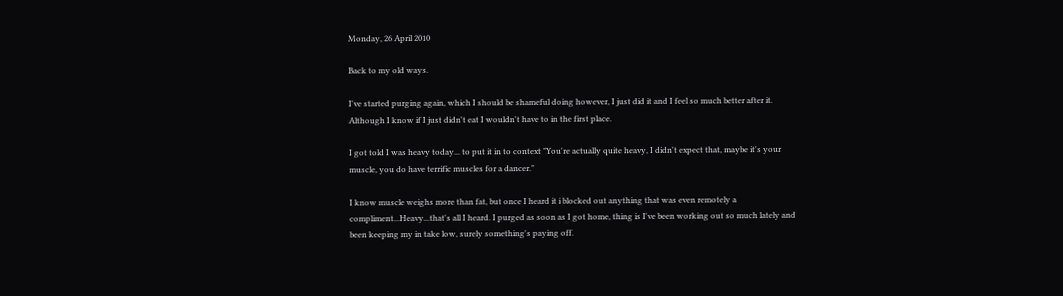Monday, 26 April 2010

Back to my old ways.

I've started purging again, which I should be shameful doing however, I just did it and I feel so much better after it. Although I know if I just didn't eat I wouldn't have to in the first place.

I got told I was heavy today... to put it in to context "You're actually quite heavy, I didn't expect that, maybe it's your muscle, you do have terrific muscles for a dancer."

I know muscle weighs more than fat, but once I heard it i blocked out anything that was even remotely a compliment...Heavy...that's all I heard. I purged as soon as I got home, thing is I've been working out so much lately and been keeping my in take low, surely something's paying off.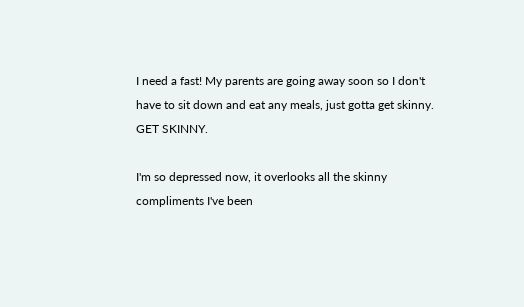I need a fast! My parents are going away soon so I don't have to sit down and eat any meals, just gotta get skinny. GET SKINNY.

I'm so depressed now, it overlooks all the skinny compliments I've been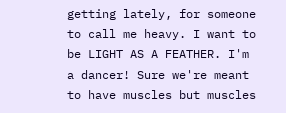getting lately, for someone to call me heavy. I want to be LIGHT AS A FEATHER. I'm a dancer! Sure we're meant to have muscles but muscles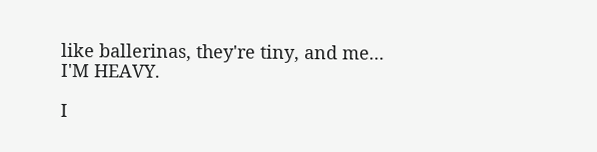like ballerinas, they're tiny, and me... I'M HEAVY.

I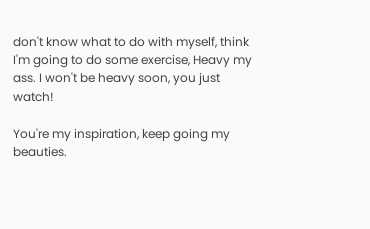don't know what to do with myself, think I'm going to do some exercise, Heavy my ass. I won't be heavy soon, you just watch!

You're my inspiration, keep going my beauties.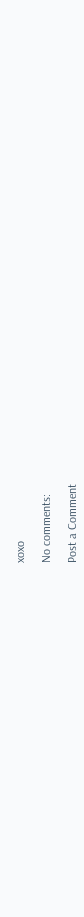xoxo

No comments:

Post a Comment